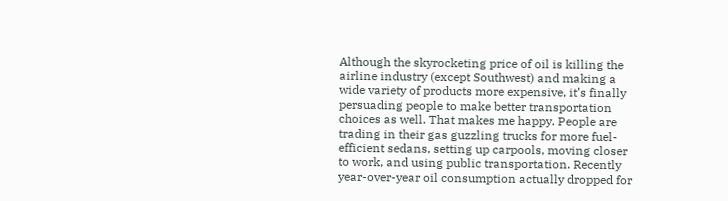Although the skyrocketing price of oil is killing the airline industry (except Southwest) and making a wide variety of products more expensive, it’s finally persuading people to make better transportation choices as well. That makes me happy. People are trading in their gas guzzling trucks for more fuel-efficient sedans, setting up carpools, moving closer to work, and using public transportation. Recently year-over-year oil consumption actually dropped for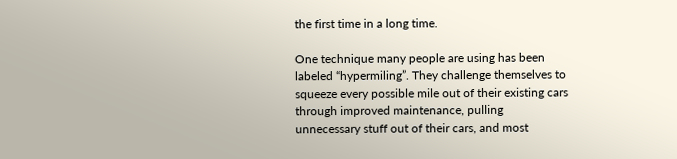the first time in a long time.

One technique many people are using has been labeled “hypermiling”. They challenge themselves to squeeze every possible mile out of their existing cars through improved maintenance, pulling unnecessary stuff out of their cars, and most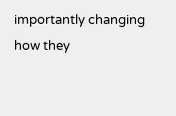importantly changing how they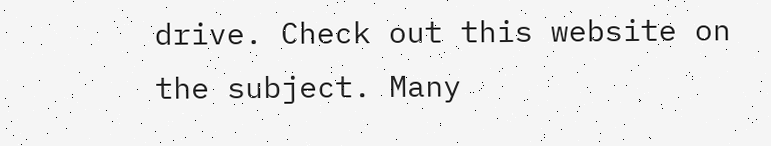drive. Check out this website on the subject. Many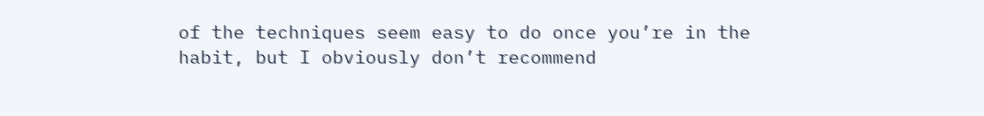of the techniques seem easy to do once you’re in the habit, but I obviously don’t recommend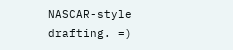NASCAR-style drafting. =)